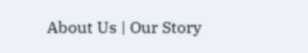About Us | Our Story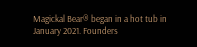Magickal Bear® began in a hot tub in January 2021. Founders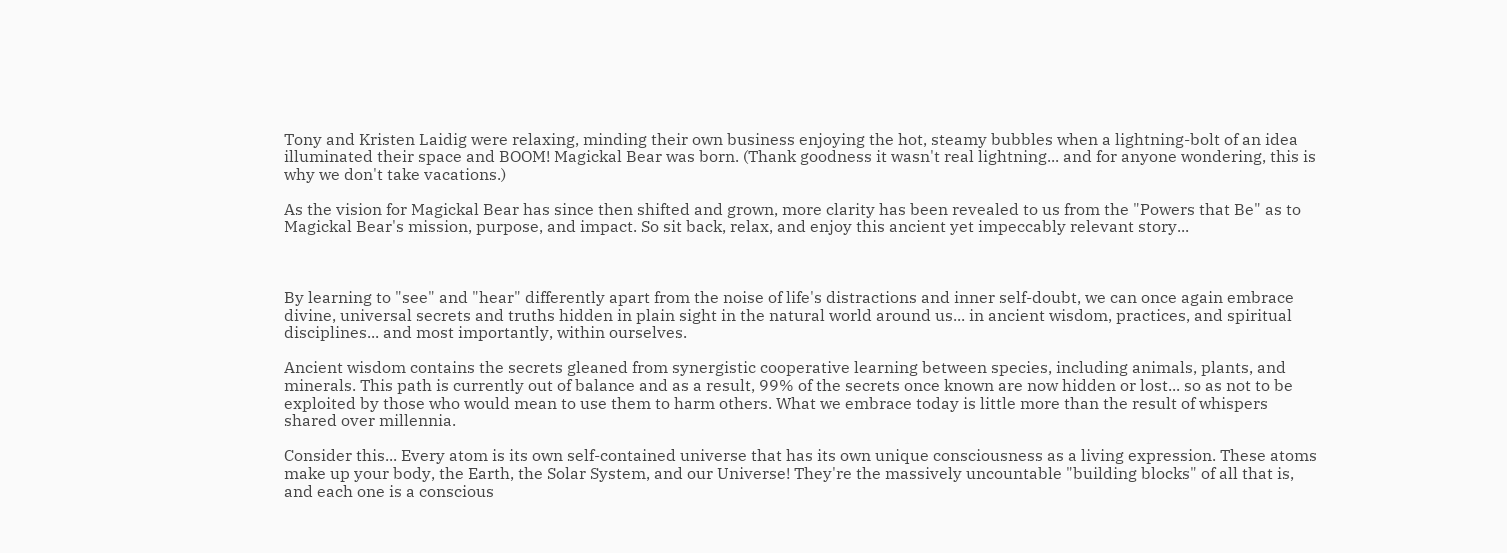Tony and Kristen Laidig were relaxing, minding their own business enjoying the hot, steamy bubbles when a lightning-bolt of an idea illuminated their space and BOOM! Magickal Bear was born. (Thank goodness it wasn't real lightning... and for anyone wondering, this is why we don't take vacations.)

As the vision for Magickal Bear has since then shifted and grown, more clarity has been revealed to us from the "Powers that Be" as to Magickal Bear's mission, purpose, and impact. So sit back, relax, and enjoy this ancient yet impeccably relevant story...



By learning to "see" and "hear" differently apart from the noise of life's distractions and inner self-doubt, we can once again embrace divine, universal secrets and truths hidden in plain sight in the natural world around us... in ancient wisdom, practices, and spiritual disciplines... and most importantly, within ourselves.

Ancient wisdom contains the secrets gleaned from synergistic cooperative learning between species, including animals, plants, and minerals. This path is currently out of balance and as a result, 99% of the secrets once known are now hidden or lost... so as not to be exploited by those who would mean to use them to harm others. What we embrace today is little more than the result of whispers shared over millennia.

Consider this... Every atom is its own self-contained universe that has its own unique consciousness as a living expression. These atoms make up your body, the Earth, the Solar System, and our Universe! They're the massively uncountable "building blocks" of all that is, and each one is a conscious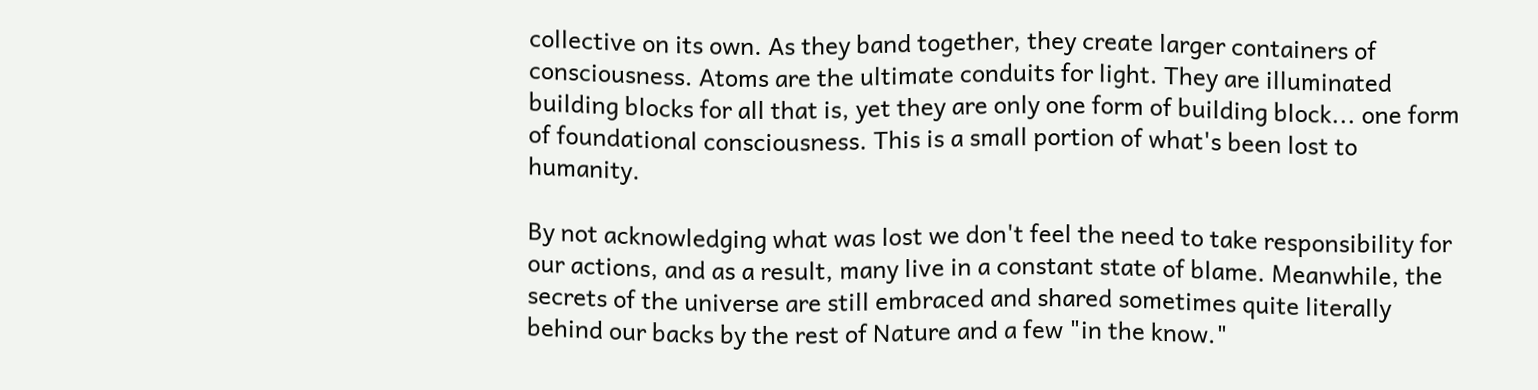collective on its own. As they band together, they create larger containers of consciousness. Atoms are the ultimate conduits for light. They are illuminated building blocks for all that is, yet they are only one form of building block... one form of foundational consciousness. This is a small portion of what's been lost to humanity.

By not acknowledging what was lost we don't feel the need to take responsibility for our actions, and as a result, many live in a constant state of blame. Meanwhile, the secrets of the universe are still embraced and shared sometimes quite literally behind our backs by the rest of Nature and a few "in the know."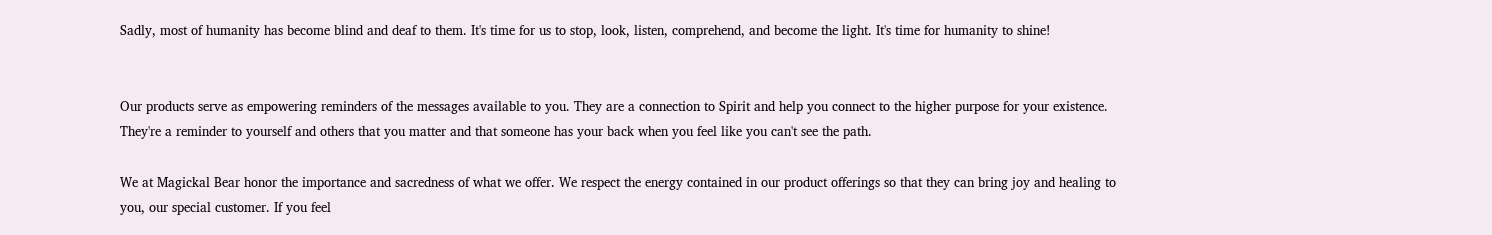Sadly, most of humanity has become blind and deaf to them. It's time for us to stop, look, listen, comprehend, and become the light. It's time for humanity to shine!


Our products serve as empowering reminders of the messages available to you. They are a connection to Spirit and help you connect to the higher purpose for your existence. They're a reminder to yourself and others that you matter and that someone has your back when you feel like you can't see the path.

We at Magickal Bear honor the importance and sacredness of what we offer. We respect the energy contained in our product offerings so that they can bring joy and healing to you, our special customer. If you feel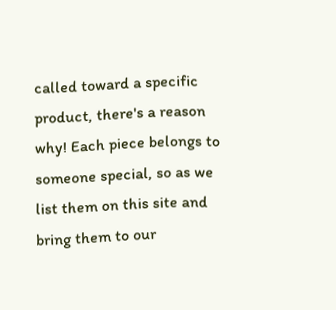called toward a specific product, there's a reason why! Each piece belongs to someone special, so as we list them on this site and bring them to our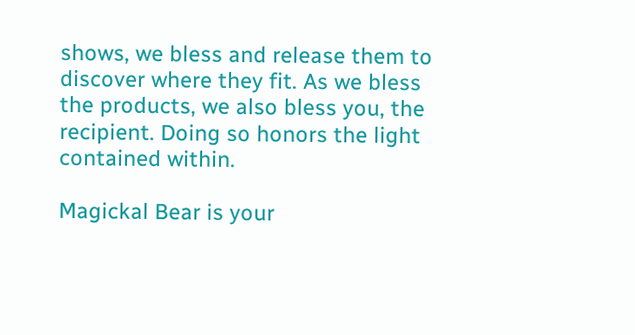shows, we bless and release them to discover where they fit. As we bless the products, we also bless you, the recipient. Doing so honors the light contained within.

Magickal Bear is your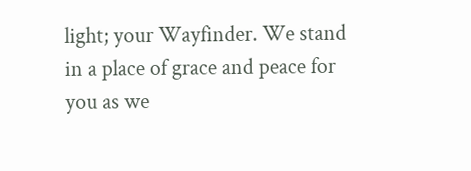light; your Wayfinder. We stand in a place of grace and peace for you as we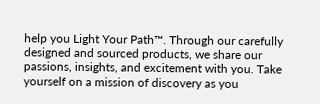help you Light Your Path™. Through our carefully designed and sourced products, we share our passions, insights, and excitement with you. Take yourself on a mission of discovery as you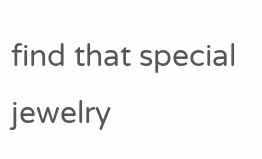find that special jewelry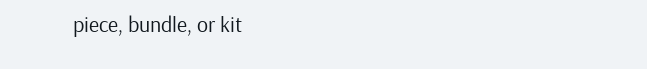piece, bundle, or kit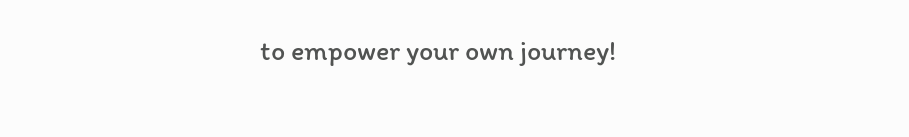to empower your own journey!